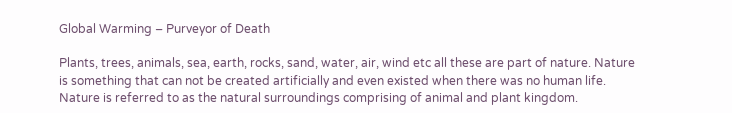Global Warming – Purveyor of Death

Plants, trees, animals, sea, earth, rocks, sand, water, air, wind etc all these are part of nature. Nature is something that can not be created artificially and even existed when there was no human life. Nature is referred to as the natural surroundings comprising of animal and plant kingdom.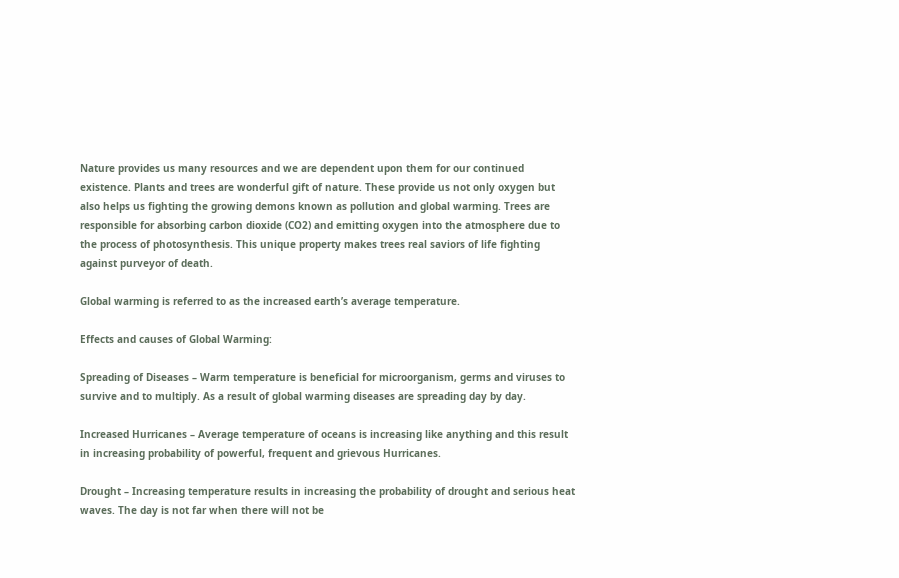Nature provides us many resources and we are dependent upon them for our continued existence. Plants and trees are wonderful gift of nature. These provide us not only oxygen but also helps us fighting the growing demons known as pollution and global warming. Trees are responsible for absorbing carbon dioxide (CO2) and emitting oxygen into the atmosphere due to the process of photosynthesis. This unique property makes trees real saviors of life fighting against purveyor of death.

Global warming is referred to as the increased earth’s average temperature.

Effects and causes of Global Warming:

Spreading of Diseases – Warm temperature is beneficial for microorganism, germs and viruses to survive and to multiply. As a result of global warming diseases are spreading day by day.

Increased Hurricanes – Average temperature of oceans is increasing like anything and this result in increasing probability of powerful, frequent and grievous Hurricanes.

Drought – Increasing temperature results in increasing the probability of drought and serious heat waves. The day is not far when there will not be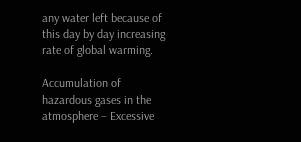any water left because of this day by day increasing rate of global warming.

Accumulation of hazardous gases in the atmosphere – Excessive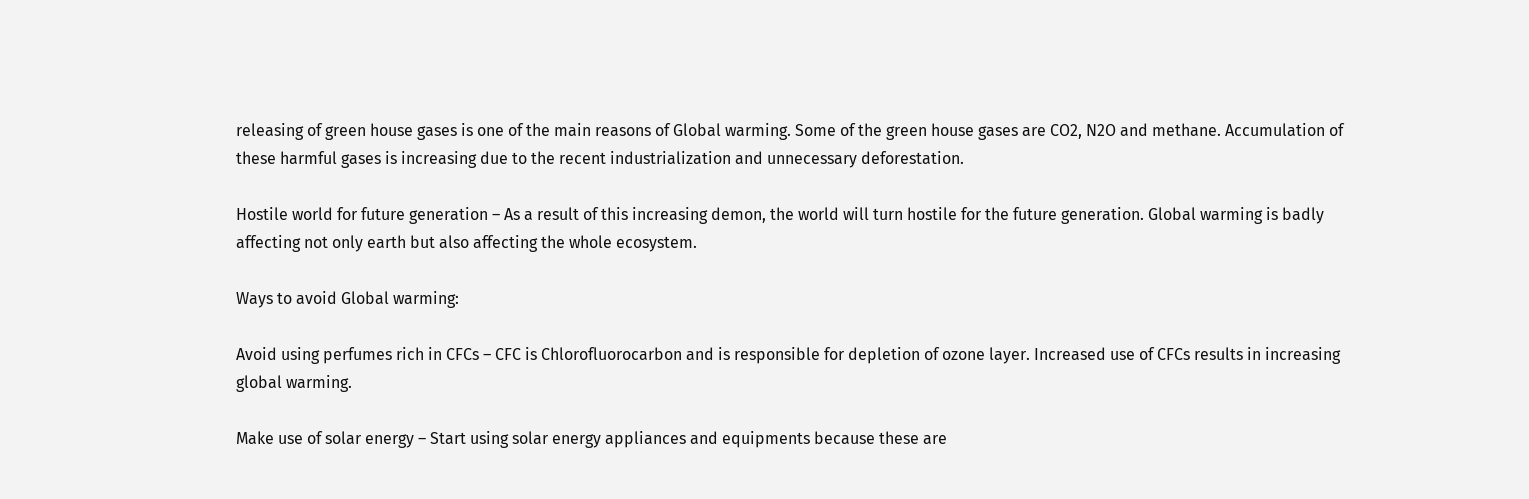releasing of green house gases is one of the main reasons of Global warming. Some of the green house gases are CO2, N2O and methane. Accumulation of these harmful gases is increasing due to the recent industrialization and unnecessary deforestation.

Hostile world for future generation – As a result of this increasing demon, the world will turn hostile for the future generation. Global warming is badly affecting not only earth but also affecting the whole ecosystem.

Ways to avoid Global warming:

Avoid using perfumes rich in CFCs – CFC is Chlorofluorocarbon and is responsible for depletion of ozone layer. Increased use of CFCs results in increasing global warming.

Make use of solar energy – Start using solar energy appliances and equipments because these are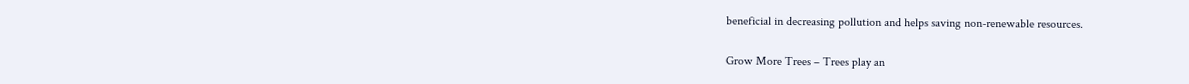beneficial in decreasing pollution and helps saving non-renewable resources.

Grow More Trees – Trees play an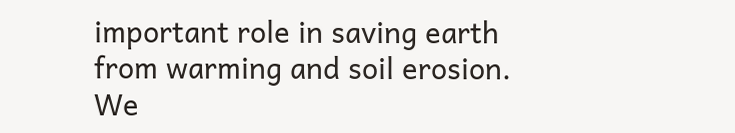important role in saving earth from warming and soil erosion. We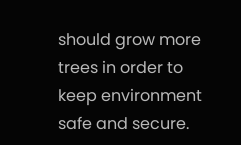should grow more trees in order to keep environment safe and secure.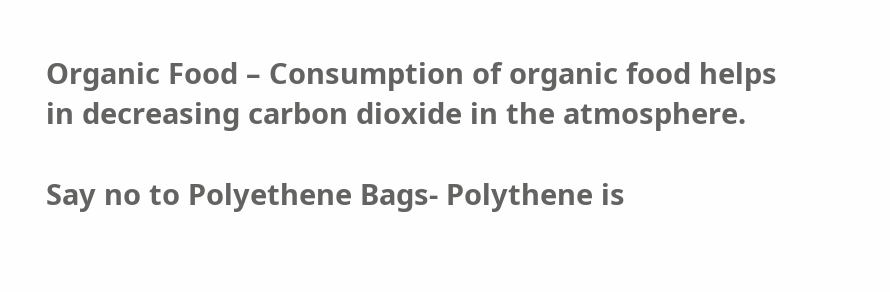Organic Food – Consumption of organic food helps in decreasing carbon dioxide in the atmosphere.

Say no to Polyethene Bags- Polythene is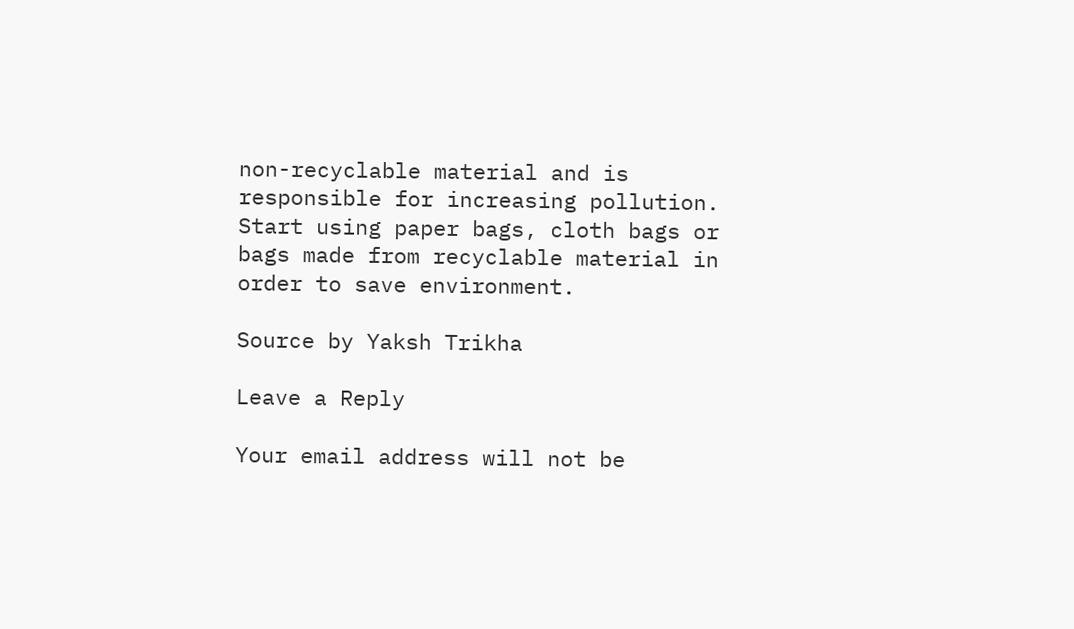non-recyclable material and is responsible for increasing pollution. Start using paper bags, cloth bags or bags made from recyclable material in order to save environment.

Source by Yaksh Trikha

Leave a Reply

Your email address will not be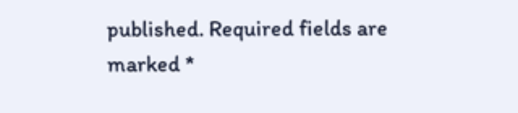published. Required fields are marked *